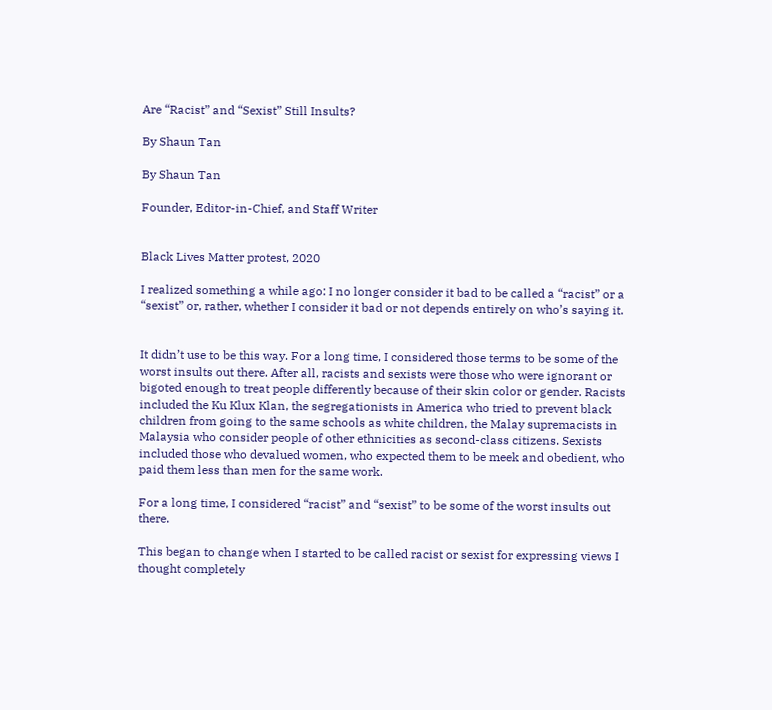Are “Racist” and “Sexist” Still Insults?

By Shaun Tan

By Shaun Tan

Founder, Editor-in-Chief, and Staff Writer


Black Lives Matter protest, 2020

I realized something a while ago: I no longer consider it bad to be called a “racist” or a “sexist” or, rather, whether I consider it bad or not depends entirely on who’s saying it.


It didn’t use to be this way. For a long time, I considered those terms to be some of the worst insults out there. After all, racists and sexists were those who were ignorant or bigoted enough to treat people differently because of their skin color or gender. Racists included the Ku Klux Klan, the segregationists in America who tried to prevent black children from going to the same schools as white children, the Malay supremacists in Malaysia who consider people of other ethnicities as second-class citizens. Sexists included those who devalued women, who expected them to be meek and obedient, who paid them less than men for the same work.

For a long time, I considered “racist” and “sexist” to be some of the worst insults out there.

This began to change when I started to be called racist or sexist for expressing views I thought completely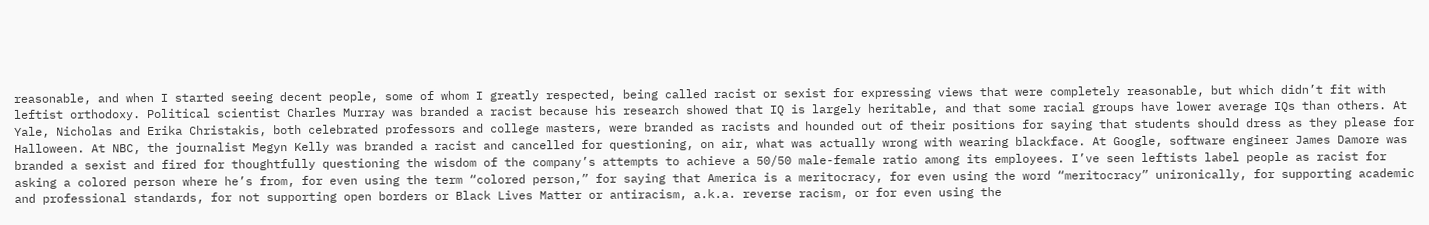reasonable, and when I started seeing decent people, some of whom I greatly respected, being called racist or sexist for expressing views that were completely reasonable, but which didn’t fit with leftist orthodoxy. Political scientist Charles Murray was branded a racist because his research showed that IQ is largely heritable, and that some racial groups have lower average IQs than others. At Yale, Nicholas and Erika Christakis, both celebrated professors and college masters, were branded as racists and hounded out of their positions for saying that students should dress as they please for Halloween. At NBC, the journalist Megyn Kelly was branded a racist and cancelled for questioning, on air, what was actually wrong with wearing blackface. At Google, software engineer James Damore was branded a sexist and fired for thoughtfully questioning the wisdom of the company’s attempts to achieve a 50/50 male-female ratio among its employees. I’ve seen leftists label people as racist for asking a colored person where he’s from, for even using the term “colored person,” for saying that America is a meritocracy, for even using the word “meritocracy” unironically, for supporting academic and professional standards, for not supporting open borders or Black Lives Matter or antiracism, a.k.a. reverse racism, or for even using the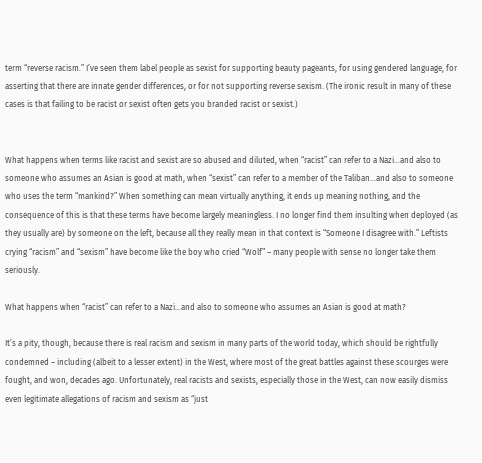term “reverse racism.” I’ve seen them label people as sexist for supporting beauty pageants, for using gendered language, for asserting that there are innate gender differences, or for not supporting reverse sexism. (The ironic result in many of these cases is that failing to be racist or sexist often gets you branded racist or sexist.)


What happens when terms like racist and sexist are so abused and diluted, when “racist” can refer to a Nazi…and also to someone who assumes an Asian is good at math, when “sexist” can refer to a member of the Taliban…and also to someone who uses the term “mankind?” When something can mean virtually anything, it ends up meaning nothing, and the consequence of this is that these terms have become largely meaningless. I no longer find them insulting when deployed (as they usually are) by someone on the left, because all they really mean in that context is “Someone I disagree with.” Leftists crying “racism” and “sexism” have become like the boy who cried “Wolf” – many people with sense no longer take them seriously.

What happens when “racist” can refer to a Nazi…and also to someone who assumes an Asian is good at math?

It’s a pity, though, because there is real racism and sexism in many parts of the world today, which should be rightfully condemned – including (albeit to a lesser extent) in the West, where most of the great battles against these scourges were fought, and won, decades ago. Unfortunately, real racists and sexists, especially those in the West, can now easily dismiss even legitimate allegations of racism and sexism as “just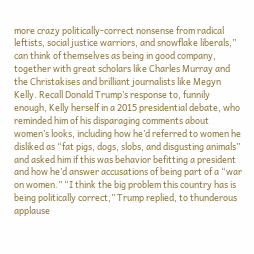more crazy politically-correct nonsense from radical leftists, social justice warriors, and snowflake liberals,” can think of themselves as being in good company, together with great scholars like Charles Murray and the Christakises and brilliant journalists like Megyn Kelly. Recall Donald Trump’s response to, funnily enough, Kelly herself in a 2015 presidential debate, who reminded him of his disparaging comments about women’s looks, including how he’d referred to women he disliked as “fat pigs, dogs, slobs, and disgusting animals” and asked him if this was behavior befitting a president and how he’d answer accusations of being part of a “war on women.” “I think the big problem this country has is being politically correct,” Trump replied, to thunderous applause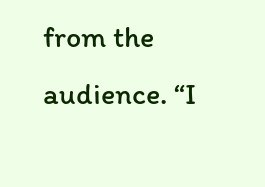from the audience. “I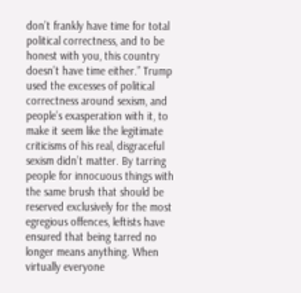don’t frankly have time for total political correctness, and to be honest with you, this country doesn’t have time either.” Trump used the excesses of political correctness around sexism, and people’s exasperation with it, to make it seem like the legitimate criticisms of his real, disgraceful sexism didn’t matter. By tarring people for innocuous things with the same brush that should be reserved exclusively for the most egregious offences, leftists have ensured that being tarred no longer means anything. When virtually everyone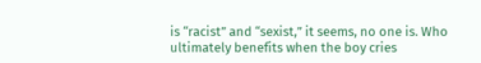is “racist” and “sexist,” it seems, no one is. Who ultimately benefits when the boy cries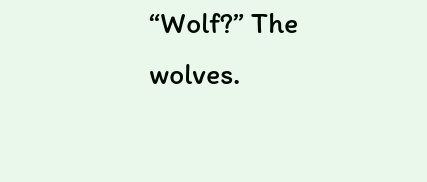“Wolf?” The wolves.